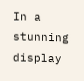In a stunning display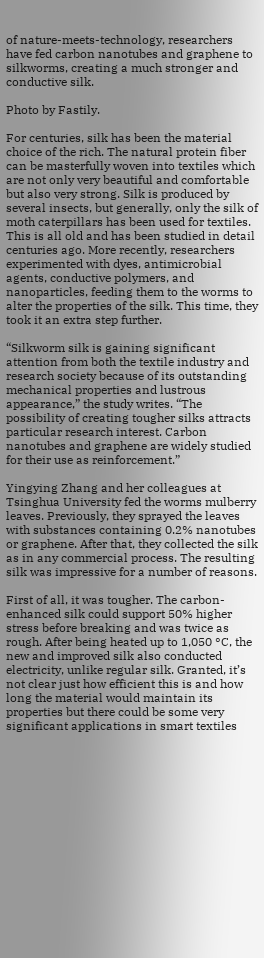of nature-meets-technology, researchers have fed carbon nanotubes and graphene to silkworms, creating a much stronger and conductive silk.

Photo by Fastily.

For centuries, silk has been the material choice of the rich. The natural protein fiber can be masterfully woven into textiles which are not only very beautiful and comfortable but also very strong. Silk is produced by several insects, but generally, only the silk of moth caterpillars has been used for textiles. This is all old and has been studied in detail centuries ago. More recently, researchers experimented with dyes, antimicrobial agents, conductive polymers, and nanoparticles, feeding them to the worms to alter the properties of the silk. This time, they took it an extra step further.

“Silkworm silk is gaining significant attention from both the textile industry and research society because of its outstanding mechanical properties and lustrous appearance,” the study writes. “The possibility of creating tougher silks attracts particular research interest. Carbon nanotubes and graphene are widely studied for their use as reinforcement.”

Yingying Zhang and her colleagues at Tsinghua University fed the worms mulberry leaves. Previously, they sprayed the leaves with substances containing 0.2% nanotubes or graphene. After that, they collected the silk as in any commercial process. The resulting silk was impressive for a number of reasons.

First of all, it was tougher. The carbon-enhanced silk could support 50% higher stress before breaking and was twice as rough. After being heated up to 1,050 °C, the new and improved silk also conducted electricity, unlike regular silk. Granted, it’s not clear just how efficient this is and how long the material would maintain its properties but there could be some very significant applications in smart textiles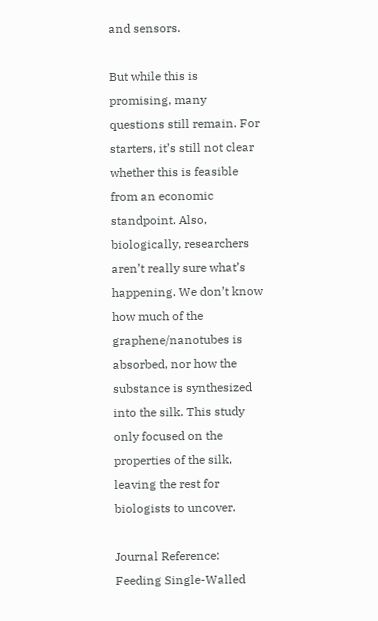and sensors.

But while this is promising, many questions still remain. For starters, it’s still not clear whether this is feasible from an economic standpoint. Also, biologically, researchers aren’t really sure what’s happening. We don’t know how much of the graphene/nanotubes is absorbed, nor how the substance is synthesized into the silk. This study only focused on the properties of the silk, leaving the rest for biologists to uncover.

Journal Reference: Feeding Single-Walled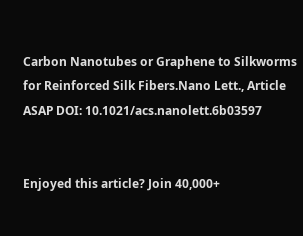Carbon Nanotubes or Graphene to Silkworms for Reinforced Silk Fibers.Nano Lett., Article ASAP DOI: 10.1021/acs.nanolett.6b03597


Enjoyed this article? Join 40,000+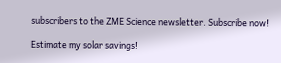subscribers to the ZME Science newsletter. Subscribe now!

Estimate my solar savings!